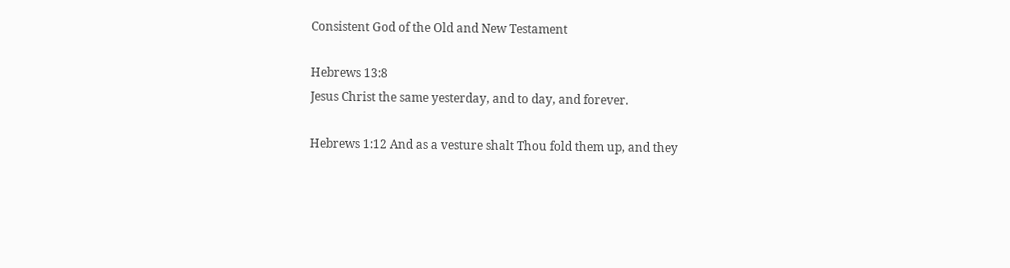Consistent God of the Old and New Testament

Hebrews 13:8
Jesus Christ the same yesterday, and to day, and forever.

Hebrews 1:12 And as a vesture shalt Thou fold them up, and they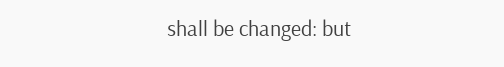shall be changed: but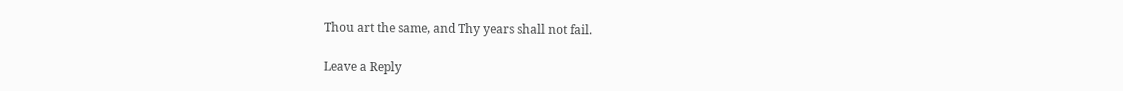Thou art the same, and Thy years shall not fail.

Leave a Reply